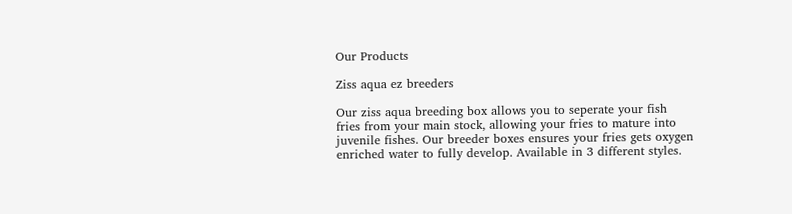Our Products

Ziss aqua ez breeders

Our ziss aqua breeding box allows you to seperate your fish fries from your main stock, allowing your fries to mature into juvenile fishes. Our breeder boxes ensures your fries gets oxygen enriched water to fully develop. Available in 3 different styles.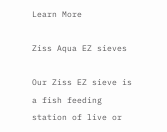Learn More

Ziss Aqua EZ sieves

Our Ziss EZ sieve is a fish feeding station of live or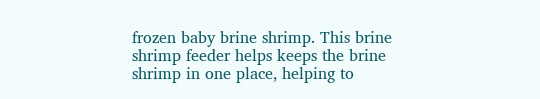frozen baby brine shrimp. This brine shrimp feeder helps keeps the brine shrimp in one place, helping to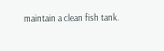maintain a clean fish tank.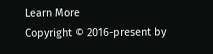Learn More
Copyright © 2016-present by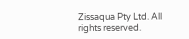Zissaqua Pty Ltd. All rights reserved.